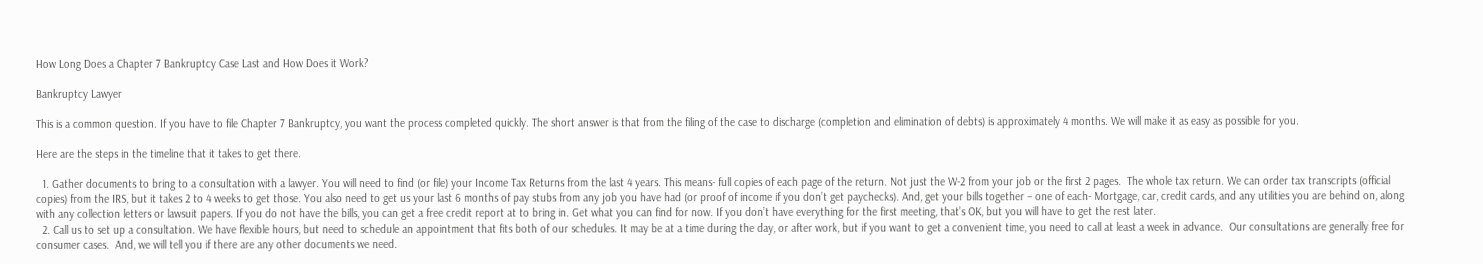How Long Does a Chapter 7 Bankruptcy Case Last and How Does it Work?

Bankruptcy Lawyer

This is a common question. If you have to file Chapter 7 Bankruptcy, you want the process completed quickly. The short answer is that from the filing of the case to discharge (completion and elimination of debts) is approximately 4 months. We will make it as easy as possible for you.

Here are the steps in the timeline that it takes to get there.

  1. Gather documents to bring to a consultation with a lawyer. You will need to find (or file) your Income Tax Returns from the last 4 years. This means- full copies of each page of the return. Not just the W-2 from your job or the first 2 pages.  The whole tax return. We can order tax transcripts (official copies) from the IRS, but it takes 2 to 4 weeks to get those. You also need to get us your last 6 months of pay stubs from any job you have had (or proof of income if you don’t get paychecks). And, get your bills together – one of each- Mortgage, car, credit cards, and any utilities you are behind on, along with any collection letters or lawsuit papers. If you do not have the bills, you can get a free credit report at to bring in. Get what you can find for now. If you don’t have everything for the first meeting, that’s OK, but you will have to get the rest later.
  2. Call us to set up a consultation. We have flexible hours, but need to schedule an appointment that fits both of our schedules. It may be at a time during the day, or after work, but if you want to get a convenient time, you need to call at least a week in advance.  Our consultations are generally free for consumer cases.  And, we will tell you if there are any other documents we need.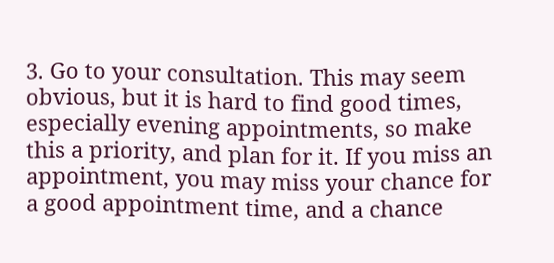3. Go to your consultation. This may seem obvious, but it is hard to find good times, especially evening appointments, so make this a priority, and plan for it. If you miss an appointment, you may miss your chance for a good appointment time, and a chance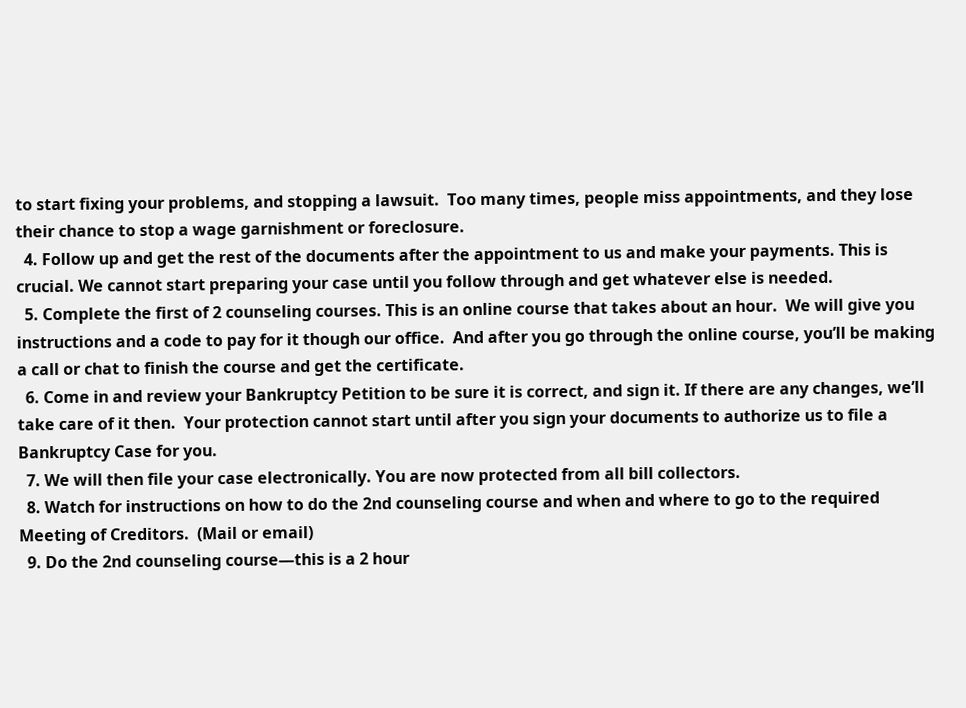to start fixing your problems, and stopping a lawsuit.  Too many times, people miss appointments, and they lose their chance to stop a wage garnishment or foreclosure.
  4. Follow up and get the rest of the documents after the appointment to us and make your payments. This is crucial. We cannot start preparing your case until you follow through and get whatever else is needed.
  5. Complete the first of 2 counseling courses. This is an online course that takes about an hour.  We will give you instructions and a code to pay for it though our office.  And after you go through the online course, you’ll be making a call or chat to finish the course and get the certificate.
  6. Come in and review your Bankruptcy Petition to be sure it is correct, and sign it. If there are any changes, we’ll take care of it then.  Your protection cannot start until after you sign your documents to authorize us to file a Bankruptcy Case for you.
  7. We will then file your case electronically. You are now protected from all bill collectors.
  8. Watch for instructions on how to do the 2nd counseling course and when and where to go to the required Meeting of Creditors.  (Mail or email)
  9. Do the 2nd counseling course—this is a 2 hour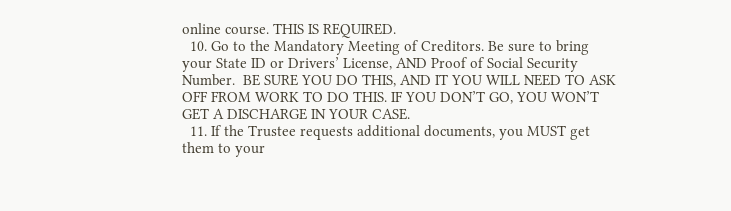online course. THIS IS REQUIRED.
  10. Go to the Mandatory Meeting of Creditors. Be sure to bring your State ID or Drivers’ License, AND Proof of Social Security Number.  BE SURE YOU DO THIS, AND IT YOU WILL NEED TO ASK OFF FROM WORK TO DO THIS. IF YOU DON’T GO, YOU WON’T GET A DISCHARGE IN YOUR CASE.
  11. If the Trustee requests additional documents, you MUST get them to your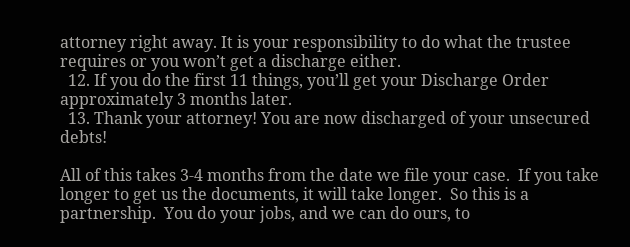attorney right away. It is your responsibility to do what the trustee requires or you won’t get a discharge either.
  12. If you do the first 11 things, you’ll get your Discharge Order approximately 3 months later.
  13. Thank your attorney! You are now discharged of your unsecured debts!

All of this takes 3-4 months from the date we file your case.  If you take longer to get us the documents, it will take longer.  So this is a partnership.  You do your jobs, and we can do ours, to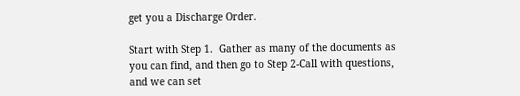get you a Discharge Order.

Start with Step 1.  Gather as many of the documents as you can find, and then go to Step 2-Call with questions, and we can set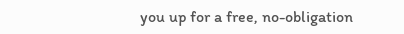you up for a free, no-obligation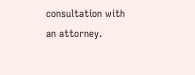consultation with an attorney.